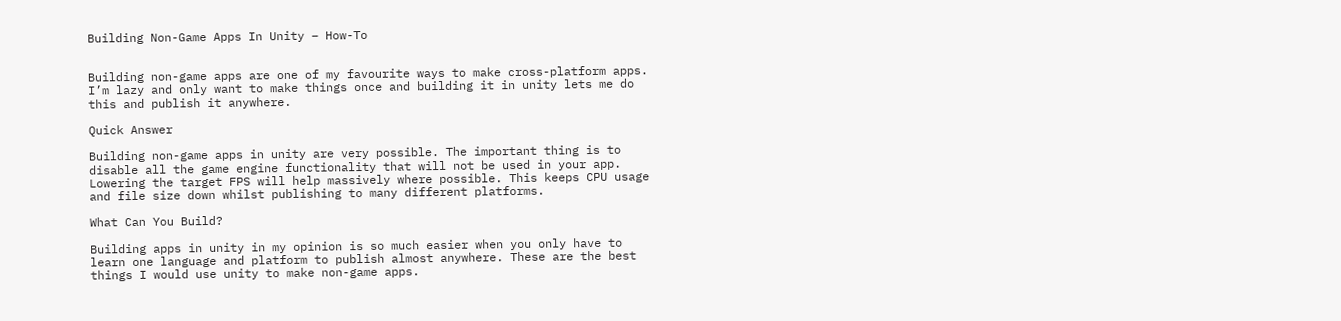Building Non-Game Apps In Unity – How-To


Building non-game apps are one of my favourite ways to make cross-platform apps. I’m lazy and only want to make things once and building it in unity lets me do this and publish it anywhere.

Quick Answer

Building non-game apps in unity are very possible. The important thing is to disable all the game engine functionality that will not be used in your app. Lowering the target FPS will help massively where possible. This keeps CPU usage and file size down whilst publishing to many different platforms.

What Can You Build?

Building apps in unity in my opinion is so much easier when you only have to learn one language and platform to publish almost anywhere. These are the best things I would use unity to make non-game apps.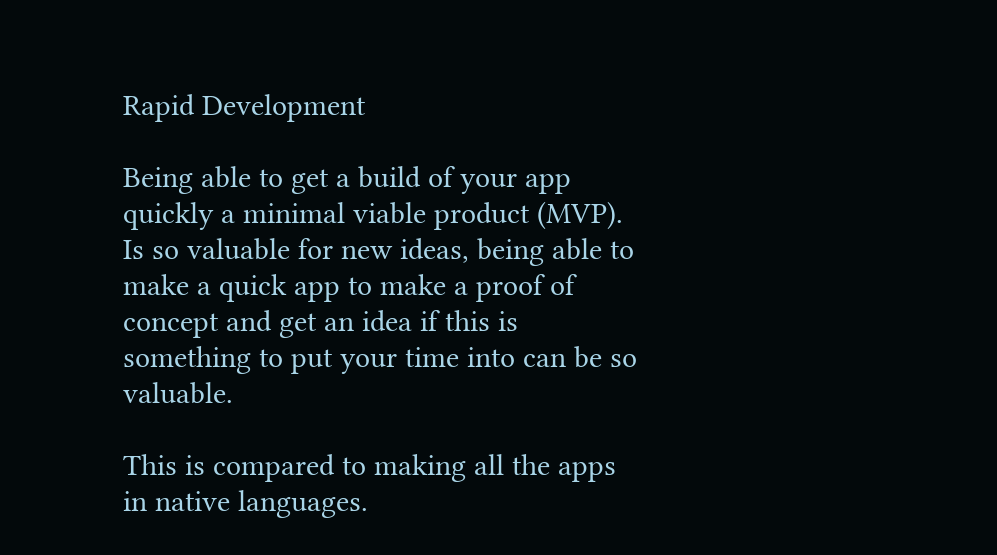Rapid Development

Being able to get a build of your app quickly a minimal viable product (MVP). Is so valuable for new ideas, being able to make a quick app to make a proof of concept and get an idea if this is something to put your time into can be so valuable.

This is compared to making all the apps in native languages.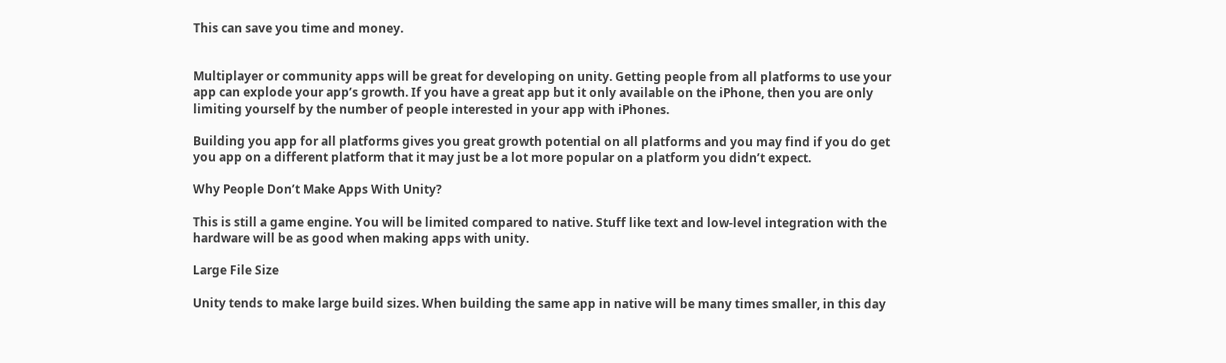This can save you time and money.


Multiplayer or community apps will be great for developing on unity. Getting people from all platforms to use your app can explode your app’s growth. If you have a great app but it only available on the iPhone, then you are only limiting yourself by the number of people interested in your app with iPhones.

Building you app for all platforms gives you great growth potential on all platforms and you may find if you do get you app on a different platform that it may just be a lot more popular on a platform you didn’t expect.

Why People Don’t Make Apps With Unity?

This is still a game engine. You will be limited compared to native. Stuff like text and low-level integration with the hardware will be as good when making apps with unity.

Large File Size

Unity tends to make large build sizes. When building the same app in native will be many times smaller, in this day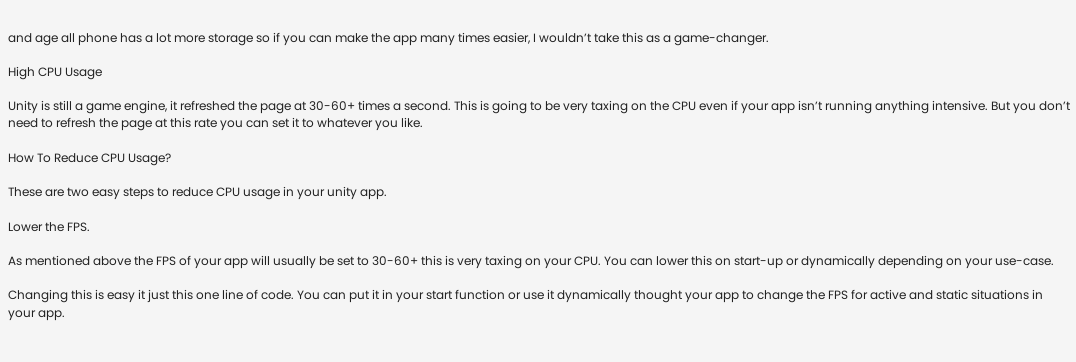and age all phone has a lot more storage so if you can make the app many times easier, I wouldn’t take this as a game-changer.

High CPU Usage

Unity is still a game engine, it refreshed the page at 30-60+ times a second. This is going to be very taxing on the CPU even if your app isn’t running anything intensive. But you don’t need to refresh the page at this rate you can set it to whatever you like.

How To Reduce CPU Usage?

These are two easy steps to reduce CPU usage in your unity app.

Lower the FPS.

As mentioned above the FPS of your app will usually be set to 30-60+ this is very taxing on your CPU. You can lower this on start-up or dynamically depending on your use-case.

Changing this is easy it just this one line of code. You can put it in your start function or use it dynamically thought your app to change the FPS for active and static situations in your app.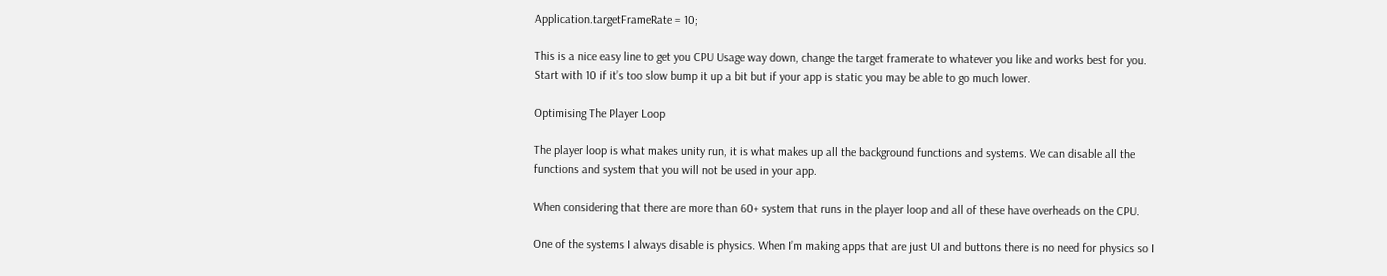Application.targetFrameRate = 10;

This is a nice easy line to get you CPU Usage way down, change the target framerate to whatever you like and works best for you. Start with 10 if it’s too slow bump it up a bit but if your app is static you may be able to go much lower.

Optimising The Player Loop

The player loop is what makes unity run, it is what makes up all the background functions and systems. We can disable all the functions and system that you will not be used in your app.

When considering that there are more than 60+ system that runs in the player loop and all of these have overheads on the CPU.

One of the systems I always disable is physics. When I’m making apps that are just UI and buttons there is no need for physics so I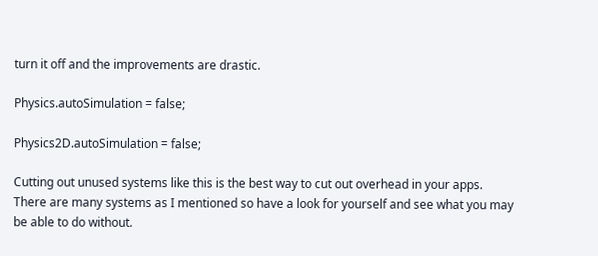turn it off and the improvements are drastic.

Physics.autoSimulation = false;

Physics2D.autoSimulation = false;

Cutting out unused systems like this is the best way to cut out overhead in your apps. There are many systems as I mentioned so have a look for yourself and see what you may be able to do without.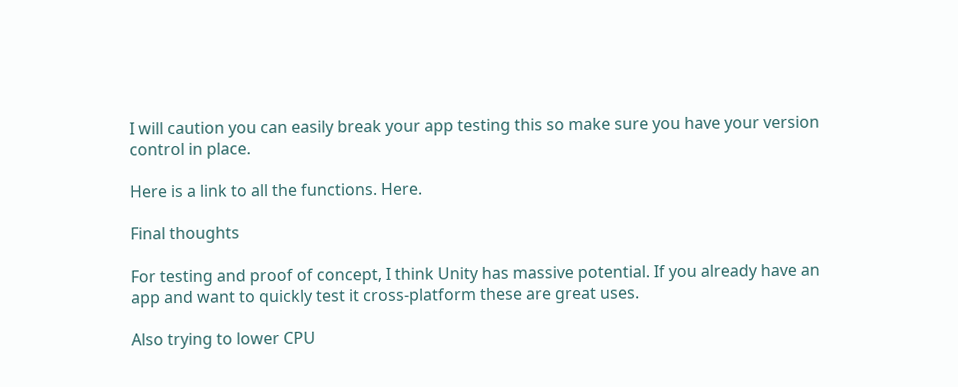I will caution you can easily break your app testing this so make sure you have your version control in place.

Here is a link to all the functions. Here.

Final thoughts

For testing and proof of concept, I think Unity has massive potential. If you already have an app and want to quickly test it cross-platform these are great uses.

Also trying to lower CPU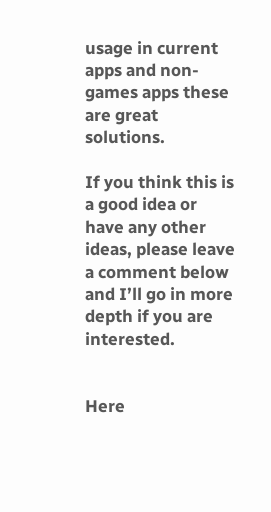usage in current apps and non-games apps these are great solutions.

If you think this is a good idea or have any other ideas, please leave a comment below and I’ll go in more depth if you are interested.


Here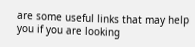are some useful links that may help you if you are looking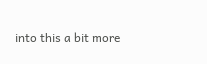into this a bit more